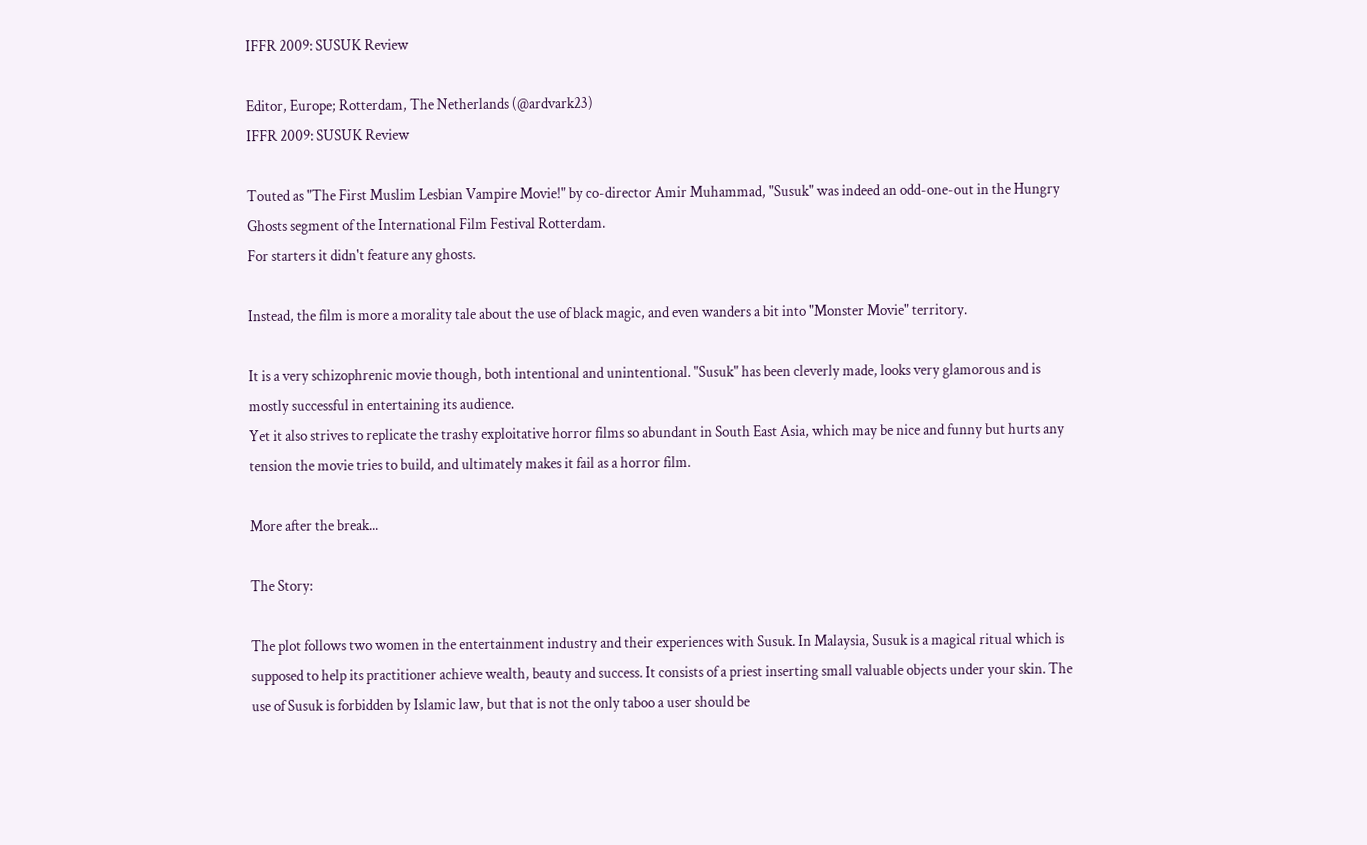IFFR 2009: SUSUK Review

Editor, Europe; Rotterdam, The Netherlands (@ardvark23)
IFFR 2009: SUSUK Review

Touted as "The First Muslim Lesbian Vampire Movie!" by co-director Amir Muhammad, "Susuk" was indeed an odd-one-out in the Hungry Ghosts segment of the International Film Festival Rotterdam.
For starters it didn't feature any ghosts.

Instead, the film is more a morality tale about the use of black magic, and even wanders a bit into "Monster Movie" territory.

It is a very schizophrenic movie though, both intentional and unintentional. "Susuk" has been cleverly made, looks very glamorous and is mostly successful in entertaining its audience.
Yet it also strives to replicate the trashy exploitative horror films so abundant in South East Asia, which may be nice and funny but hurts any tension the movie tries to build, and ultimately makes it fail as a horror film.

More after the break...

The Story:

The plot follows two women in the entertainment industry and their experiences with Susuk. In Malaysia, Susuk is a magical ritual which is supposed to help its practitioner achieve wealth, beauty and success. It consists of a priest inserting small valuable objects under your skin. The use of Susuk is forbidden by Islamic law, but that is not the only taboo a user should be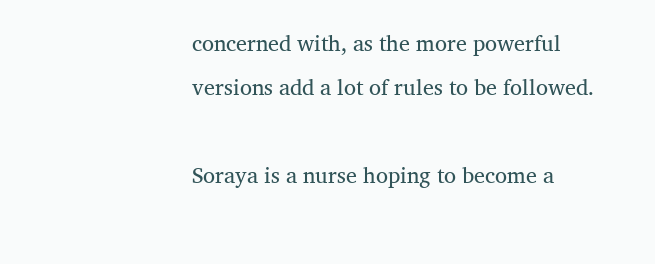concerned with, as the more powerful versions add a lot of rules to be followed.

Soraya is a nurse hoping to become a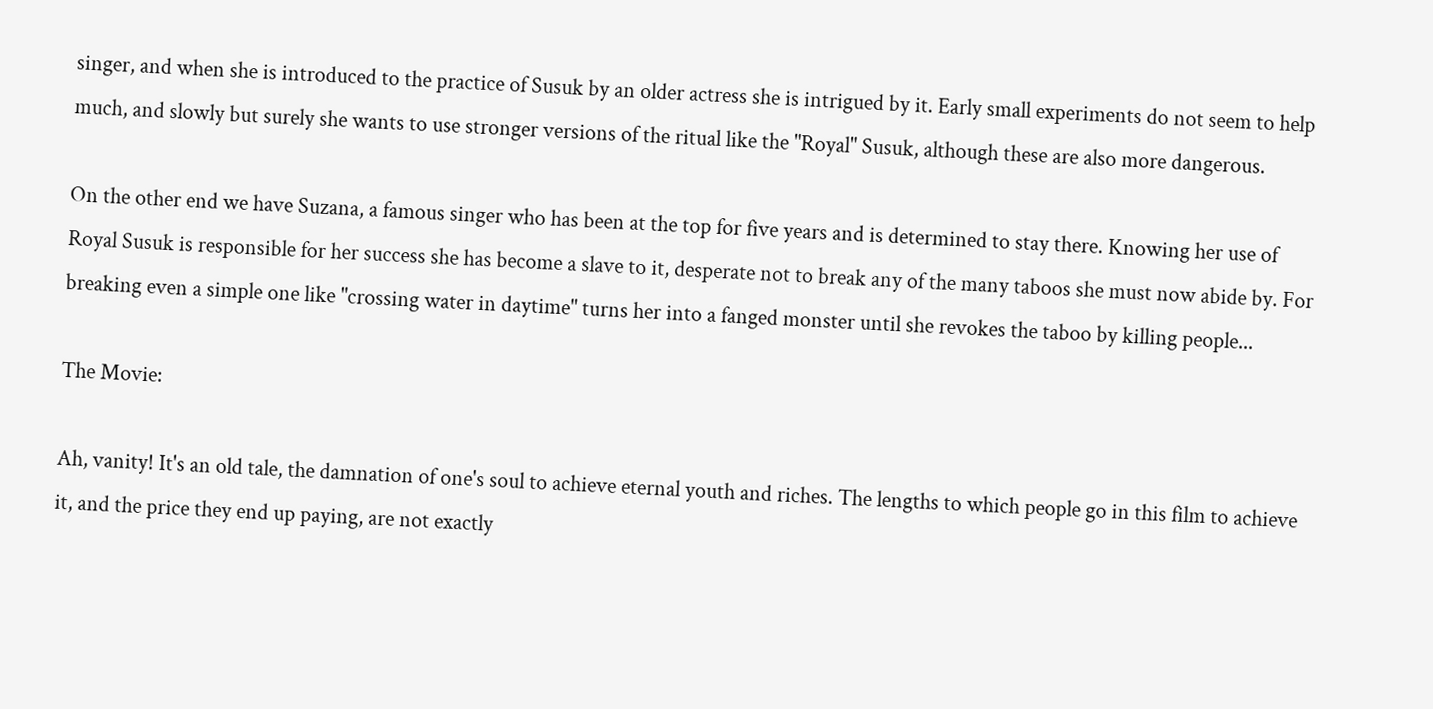singer, and when she is introduced to the practice of Susuk by an older actress she is intrigued by it. Early small experiments do not seem to help much, and slowly but surely she wants to use stronger versions of the ritual like the "Royal" Susuk, although these are also more dangerous.

On the other end we have Suzana, a famous singer who has been at the top for five years and is determined to stay there. Knowing her use of Royal Susuk is responsible for her success she has become a slave to it, desperate not to break any of the many taboos she must now abide by. For breaking even a simple one like "crossing water in daytime" turns her into a fanged monster until she revokes the taboo by killing people...

The Movie:

Ah, vanity! It's an old tale, the damnation of one's soul to achieve eternal youth and riches. The lengths to which people go in this film to achieve it, and the price they end up paying, are not exactly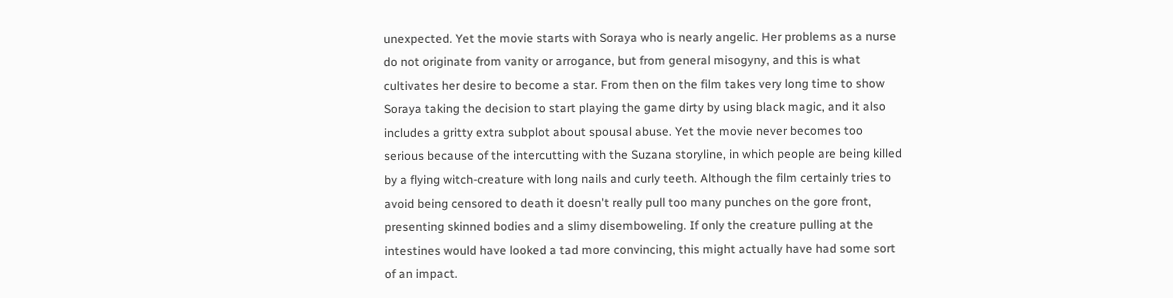unexpected. Yet the movie starts with Soraya who is nearly angelic. Her problems as a nurse do not originate from vanity or arrogance, but from general misogyny, and this is what cultivates her desire to become a star. From then on the film takes very long time to show Soraya taking the decision to start playing the game dirty by using black magic, and it also includes a gritty extra subplot about spousal abuse. Yet the movie never becomes too serious because of the intercutting with the Suzana storyline, in which people are being killed by a flying witch-creature with long nails and curly teeth. Although the film certainly tries to avoid being censored to death it doesn't really pull too many punches on the gore front, presenting skinned bodies and a slimy disemboweling. If only the creature pulling at the intestines would have looked a tad more convincing, this might actually have had some sort of an impact.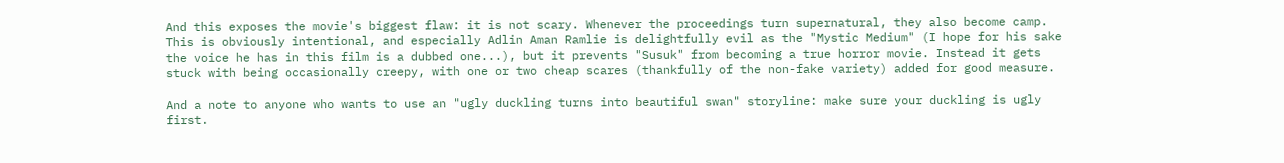And this exposes the movie's biggest flaw: it is not scary. Whenever the proceedings turn supernatural, they also become camp. This is obviously intentional, and especially Adlin Aman Ramlie is delightfully evil as the "Mystic Medium" (I hope for his sake the voice he has in this film is a dubbed one...), but it prevents "Susuk" from becoming a true horror movie. Instead it gets stuck with being occasionally creepy, with one or two cheap scares (thankfully of the non-fake variety) added for good measure.

And a note to anyone who wants to use an "ugly duckling turns into beautiful swan" storyline: make sure your duckling is ugly first.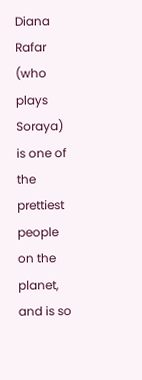Diana Rafar (who plays Soraya) is one of the prettiest people on the planet, and is so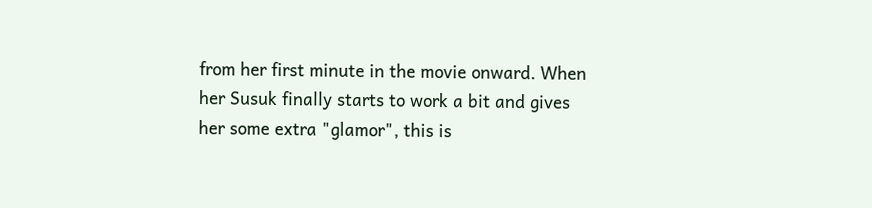from her first minute in the movie onward. When her Susuk finally starts to work a bit and gives her some extra "glamor", this is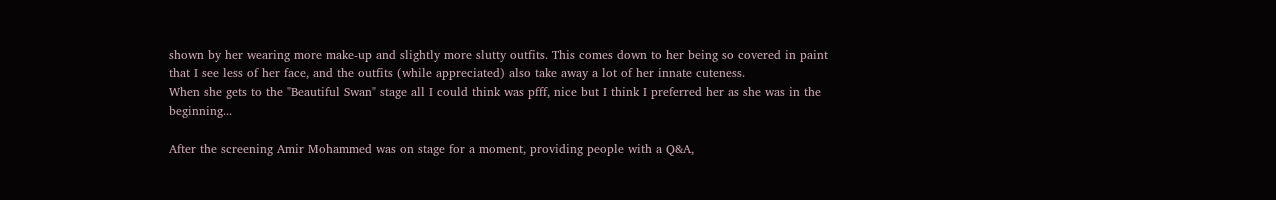shown by her wearing more make-up and slightly more slutty outfits. This comes down to her being so covered in paint that I see less of her face, and the outfits (while appreciated) also take away a lot of her innate cuteness.
When she gets to the "Beautiful Swan" stage all I could think was pfff, nice but I think I preferred her as she was in the beginning...

After the screening Amir Mohammed was on stage for a moment, providing people with a Q&A,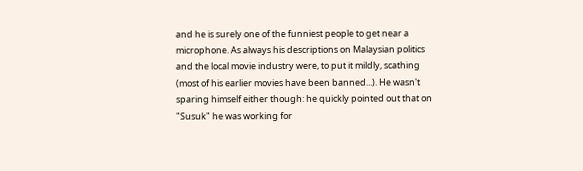and he is surely one of the funniest people to get near a microphone. As always his descriptions on Malaysian politics and the local movie industry were, to put it mildly, scathing (most of his earlier movies have been banned...). He wasn't sparing himself either though: he quickly pointed out that on "Susuk" he was working for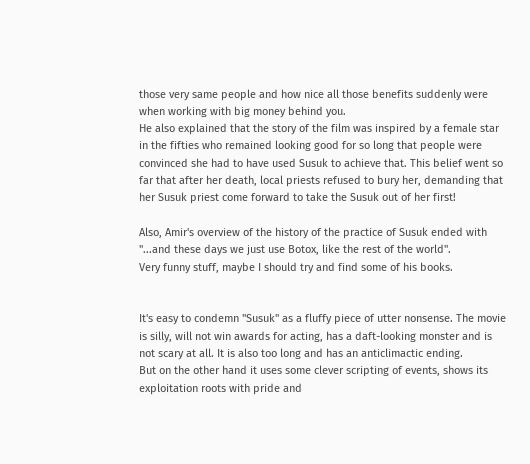those very same people and how nice all those benefits suddenly were when working with big money behind you.
He also explained that the story of the film was inspired by a female star in the fifties who remained looking good for so long that people were convinced she had to have used Susuk to achieve that. This belief went so far that after her death, local priests refused to bury her, demanding that her Susuk priest come forward to take the Susuk out of her first!

Also, Amir's overview of the history of the practice of Susuk ended with "...and these days we just use Botox, like the rest of the world".
Very funny stuff, maybe I should try and find some of his books.


It's easy to condemn "Susuk" as a fluffy piece of utter nonsense. The movie is silly, will not win awards for acting, has a daft-looking monster and is not scary at all. It is also too long and has an anticlimactic ending.
But on the other hand it uses some clever scripting of events, shows its exploitation roots with pride and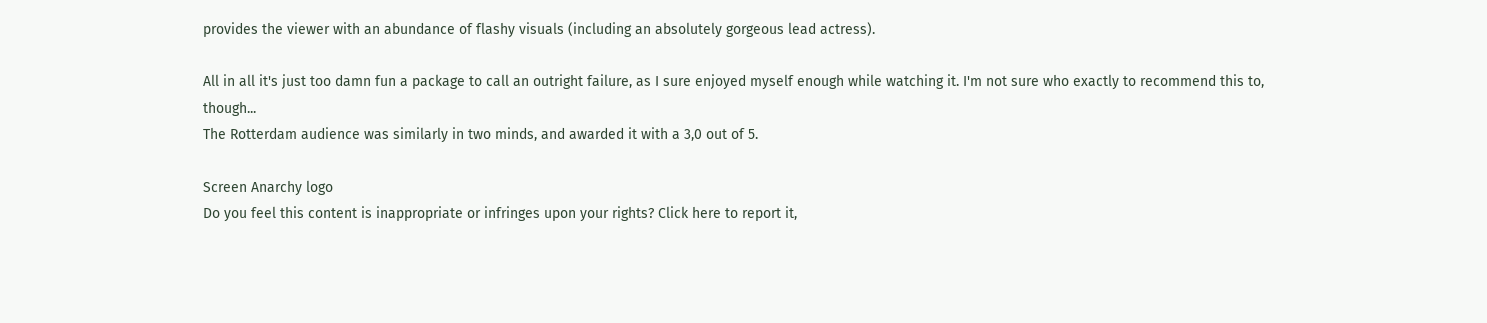provides the viewer with an abundance of flashy visuals (including an absolutely gorgeous lead actress).

All in all it's just too damn fun a package to call an outright failure, as I sure enjoyed myself enough while watching it. I'm not sure who exactly to recommend this to, though...
The Rotterdam audience was similarly in two minds, and awarded it with a 3,0 out of 5.

Screen Anarchy logo
Do you feel this content is inappropriate or infringes upon your rights? Click here to report it,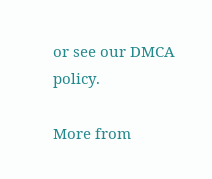or see our DMCA policy.

More from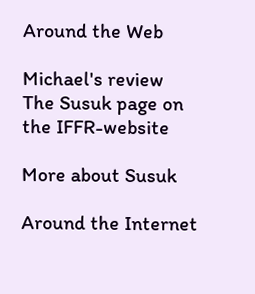Around the Web

Michael's review
The Susuk page on the IFFR-website

More about Susuk

Around the Internet